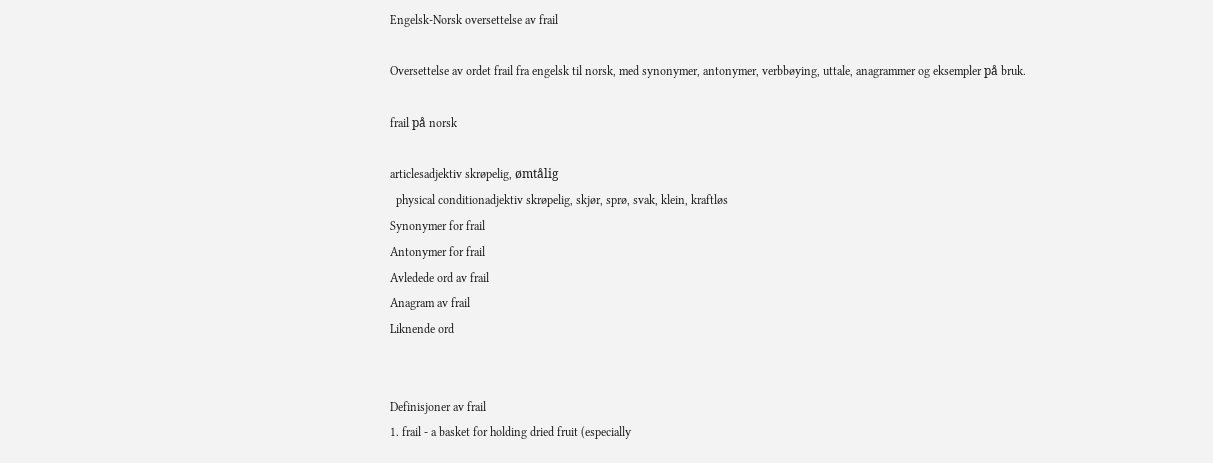Engelsk-Norsk oversettelse av frail

Oversettelse av ordet frail fra engelsk til norsk, med synonymer, antonymer, verbbøying, uttale, anagrammer og eksempler på bruk.

frail på norsk

articlesadjektiv skrøpelig, ømtålig
  physical conditionadjektiv skrøpelig, skjør, sprø, svak, klein, kraftløs
Synonymer for frail
Antonymer for frail
Avledede ord av frail
Anagram av frail
Liknende ord


Definisjoner av frail
1. frail - a basket for holding dried fruit (especially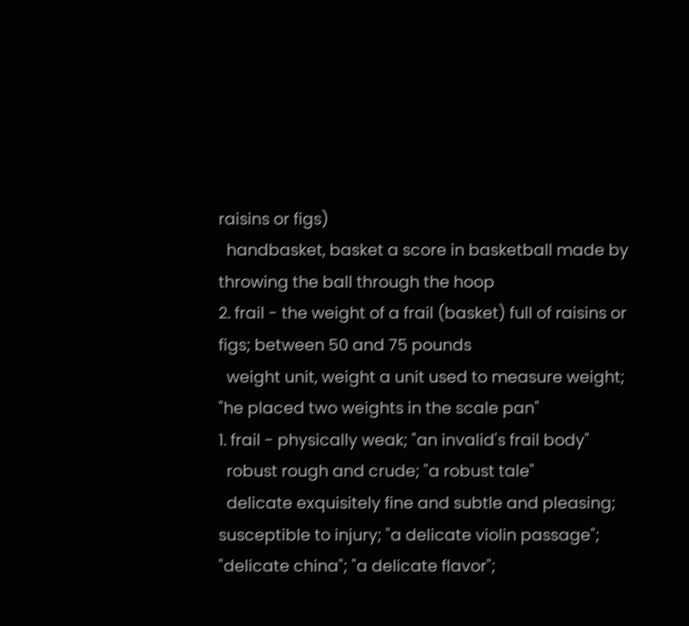raisins or figs)
  handbasket, basket a score in basketball made by throwing the ball through the hoop
2. frail - the weight of a frail (basket) full of raisins or figs; between 50 and 75 pounds
  weight unit, weight a unit used to measure weight; "he placed two weights in the scale pan"
1. frail - physically weak; "an invalid's frail body"
  robust rough and crude; "a robust tale"
  delicate exquisitely fine and subtle and pleasing; susceptible to injury; "a delicate violin passage"; "delicate china"; "a delicate flavor";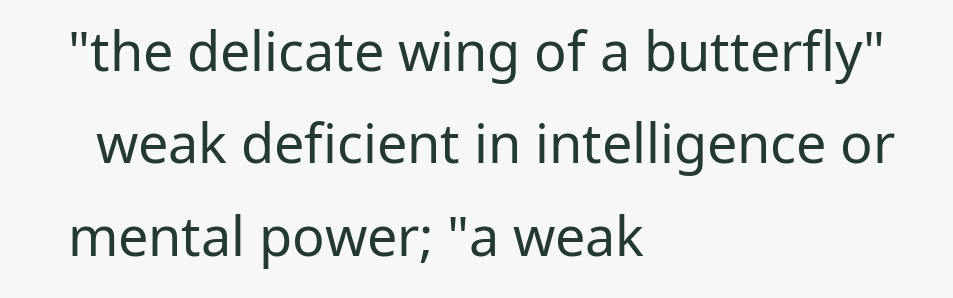"the delicate wing of a butterfly"
  weak deficient in intelligence or mental power; "a weak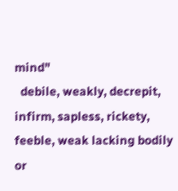mind"
  debile, weakly, decrepit, infirm, sapless, rickety, feeble, weak lacking bodily or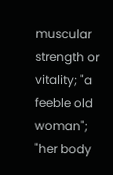muscular strength or vitality; "a feeble old woman"; "her body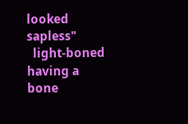looked sapless"
  light-boned having a bone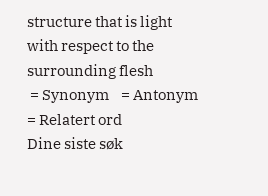structure that is light with respect to the surrounding flesh
 = Synonym    = Antonym    = Relatert ord
Dine siste søk